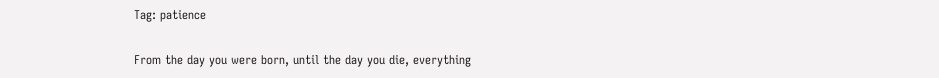Tag: patience


From the day you were born, until the day you die, everything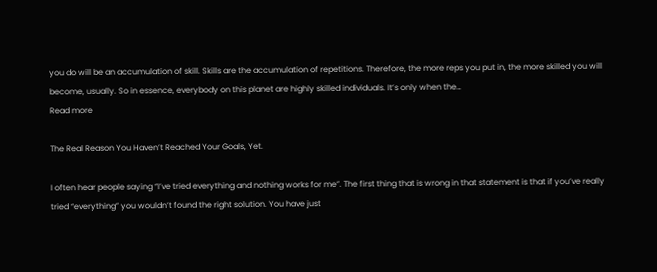you do will be an accumulation of skill. Skills are the accumulation of repetitions. Therefore, the more reps you put in, the more skilled you will become, usually. So in essence, everybody on this planet are highly skilled individuals. It’s only when the…
Read more

The Real Reason You Haven’t Reached Your Goals, Yet.

I often hear people saying “I’ve tried everything and nothing works for me”. The first thing that is wrong in that statement is that if you’ve really tried “everything” you wouldn’t found the right solution. You have just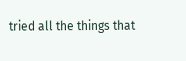tried all the things that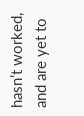hasn’t worked, and are yet to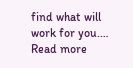find what will work for you.…
Read more